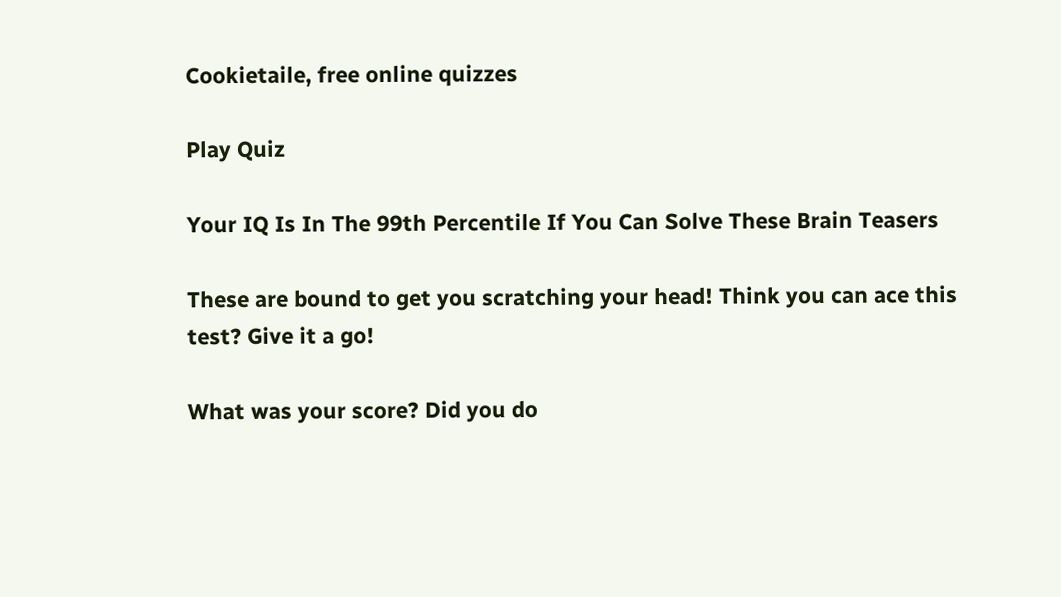Cookietaile, free online quizzes

Play Quiz

Your IQ Is In The 99th Percentile If You Can Solve These Brain Teasers

These are bound to get you scratching your head! Think you can ace this test? Give it a go!

What was your score? Did you do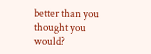better than you thought you would?